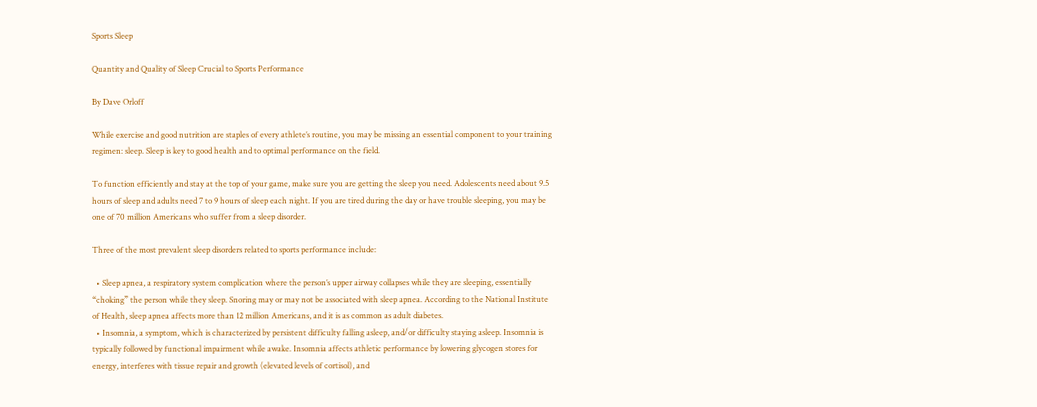Sports Sleep

Quantity and Quality of Sleep Crucial to Sports Performance

By Dave Orloff

While exercise and good nutrition are staples of every athlete’s routine, you may be missing an essential component to your training regimen: sleep. Sleep is key to good health and to optimal performance on the field.

To function efficiently and stay at the top of your game, make sure you are getting the sleep you need. Adolescents need about 9.5 hours of sleep and adults need 7 to 9 hours of sleep each night. If you are tired during the day or have trouble sleeping, you may be one of 70 million Americans who suffer from a sleep disorder.

Three of the most prevalent sleep disorders related to sports performance include:

  • Sleep apnea, a respiratory system complication where the person’s upper airway collapses while they are sleeping, essentially “choking” the person while they sleep. Snoring may or may not be associated with sleep apnea. According to the National Institute of Health, sleep apnea affects more than 12 million Americans, and it is as common as adult diabetes.
  • Insomnia, a symptom, which is characterized by persistent difficulty falling asleep, and/or difficulty staying asleep. Insomnia is typically followed by functional impairment while awake. Insomnia affects athletic performance by lowering glycogen stores for energy, interferes with tissue repair and growth (elevated levels of cortisol), and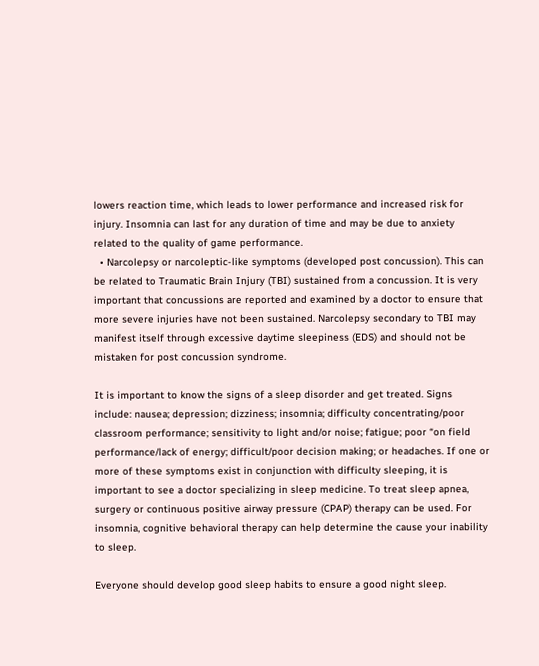lowers reaction time, which leads to lower performance and increased risk for injury. Insomnia can last for any duration of time and may be due to anxiety related to the quality of game performance.
  • Narcolepsy or narcoleptic-like symptoms (developed post concussion). This can be related to Traumatic Brain Injury (TBI) sustained from a concussion. It is very important that concussions are reported and examined by a doctor to ensure that more severe injuries have not been sustained. Narcolepsy secondary to TBI may manifest itself through excessive daytime sleepiness (EDS) and should not be mistaken for post concussion syndrome.

It is important to know the signs of a sleep disorder and get treated. Signs include: nausea; depression; dizziness; insomnia; difficulty concentrating/poor classroom performance; sensitivity to light and/or noise; fatigue; poor “on field performance/lack of energy; difficult/poor decision making; or headaches. If one or more of these symptoms exist in conjunction with difficulty sleeping, it is important to see a doctor specializing in sleep medicine. To treat sleep apnea, surgery or continuous positive airway pressure (CPAP) therapy can be used. For insomnia, cognitive behavioral therapy can help determine the cause your inability to sleep.

Everyone should develop good sleep habits to ensure a good night sleep.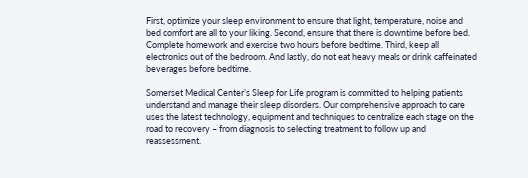First, optimize your sleep environment to ensure that light, temperature, noise and bed comfort are all to your liking. Second, ensure that there is downtime before bed. Complete homework and exercise two hours before bedtime. Third, keep all electronics out of the bedroom. And lastly, do not eat heavy meals or drink caffeinated beverages before bedtime.

Somerset Medical Center’s Sleep for Life program is committed to helping patients understand and manage their sleep disorders. Our comprehensive approach to care uses the latest technology, equipment and techniques to centralize each stage on the road to recovery – from diagnosis to selecting treatment to follow up and reassessment.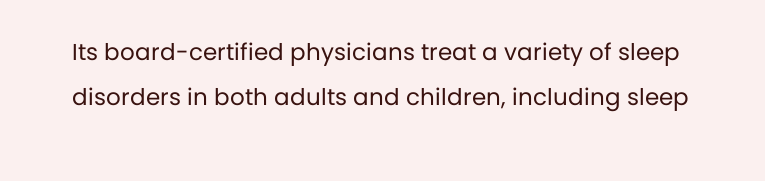Its board-certified physicians treat a variety of sleep disorders in both adults and children, including sleep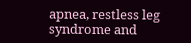apnea, restless leg syndrome and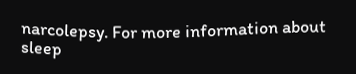narcolepsy. For more information about sleep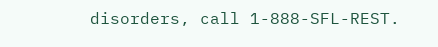disorders, call 1-888-SFL-REST.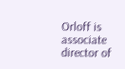Orloff is associate director of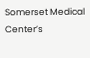Somerset Medical Center’s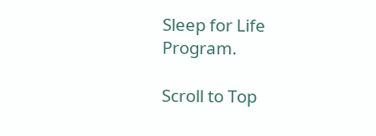Sleep for Life Program.

Scroll to Top